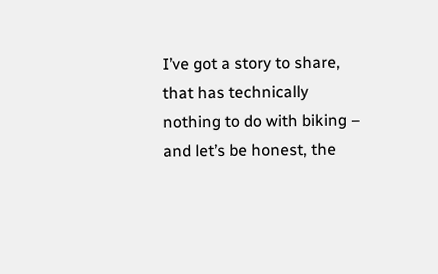I’ve got a story to share, that has technically nothing to do with biking – and let’s be honest, the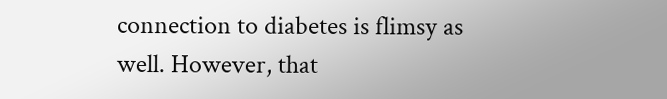connection to diabetes is flimsy as well. However, that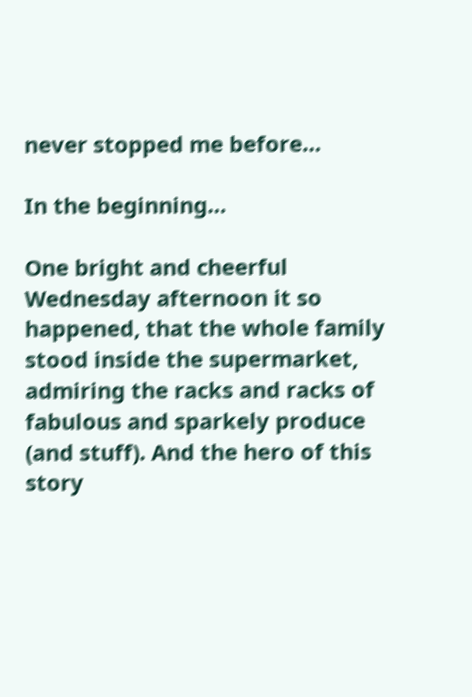never stopped me before…

In the beginning…

One bright and cheerful Wednesday afternoon it so happened, that the whole family stood inside the supermarket, admiring the racks and racks of fabulous and sparkely produce (and stuff). And the hero of this story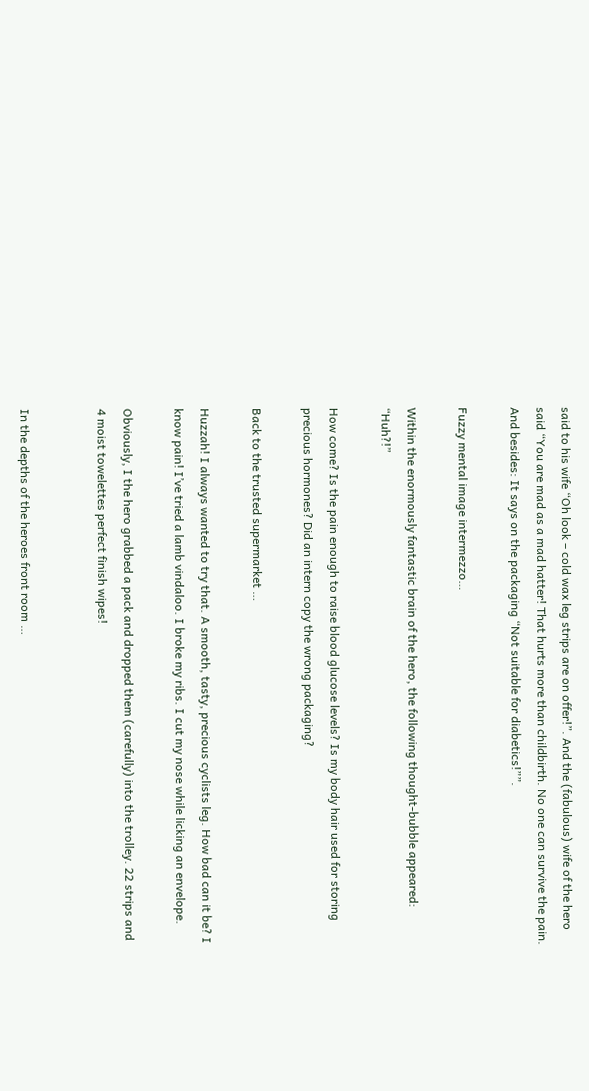said to his wife “Oh look – cold wax leg strips are on offer!”. And the (fabulous) wife of the hero said “You are mad as a mad hatter! That hurts more than childbirth. No one can survive the pain. And besides: It says on the packaging “Not suitable for diabetics!””.

Fuzzy mental image intermezzo…

Within the enormously fantastic brain of the hero, the following thought-bubble appeared: “Huh?!”

How come? Is the pain enough to raise blood glucose levels? Is my body hair used for storing precious hormones? Did an intern copy the wrong packaging?

Back to the trusted supermarket …

Huzzah! I always wanted to try that. A smooth, tasty, precious cyclists leg. How bad can it be? I know pain! I’ve tried a lamb vindaloo. I broke my ribs. I cut my nose while licking an envelope.

Obviously, I the hero grabbed a pack and dropped them (carefully) into the trolley. 22 strips and 4 moist towelettes perfect finish wipes!


In the depths of the heroes front room …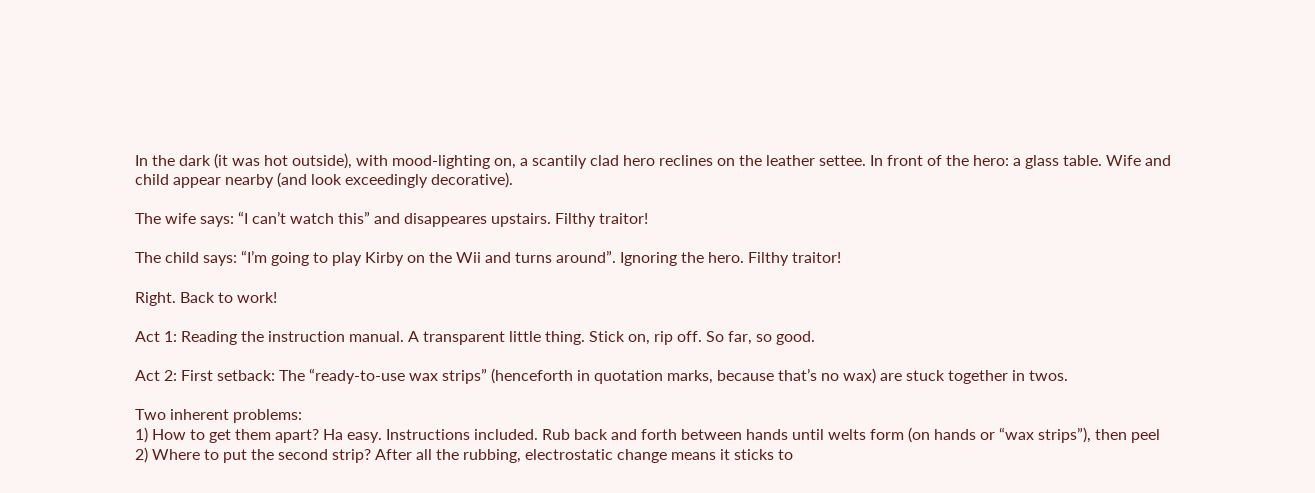In the dark (it was hot outside), with mood-lighting on, a scantily clad hero reclines on the leather settee. In front of the hero: a glass table. Wife and child appear nearby (and look exceedingly decorative).

The wife says: “I can’t watch this” and disappeares upstairs. Filthy traitor!

The child says: “I’m going to play Kirby on the Wii and turns around”. Ignoring the hero. Filthy traitor!

Right. Back to work!

Act 1: Reading the instruction manual. A transparent little thing. Stick on, rip off. So far, so good.

Act 2: First setback: The “ready-to-use wax strips” (henceforth in quotation marks, because that’s no wax) are stuck together in twos.

Two inherent problems:
1) How to get them apart? Ha easy. Instructions included. Rub back and forth between hands until welts form (on hands or “wax strips”), then peel
2) Where to put the second strip? After all the rubbing, electrostatic change means it sticks to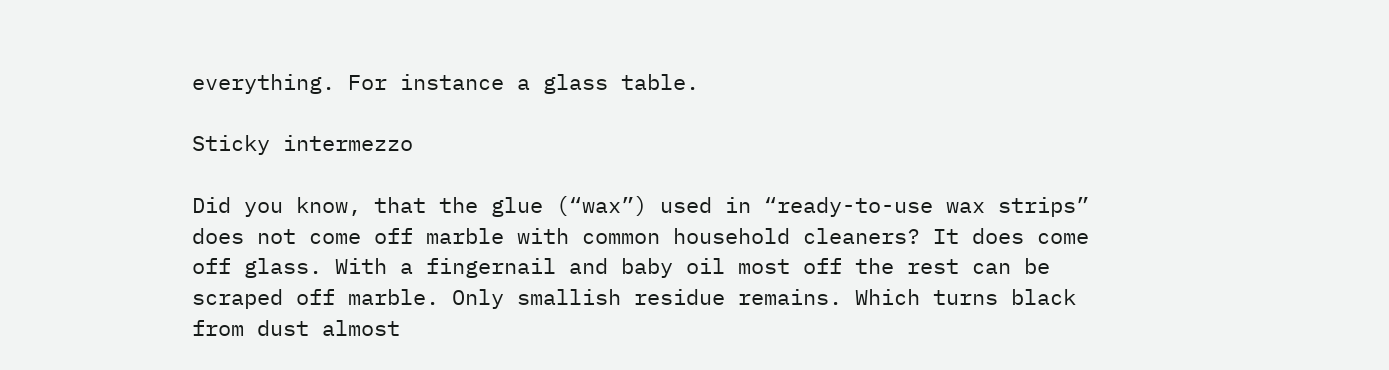everything. For instance a glass table.

Sticky intermezzo

Did you know, that the glue (“wax”) used in “ready-to-use wax strips” does not come off marble with common household cleaners? It does come off glass. With a fingernail and baby oil most off the rest can be scraped off marble. Only smallish residue remains. Which turns black from dust almost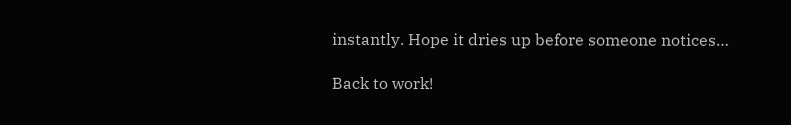instantly. Hope it dries up before someone notices…

Back to work!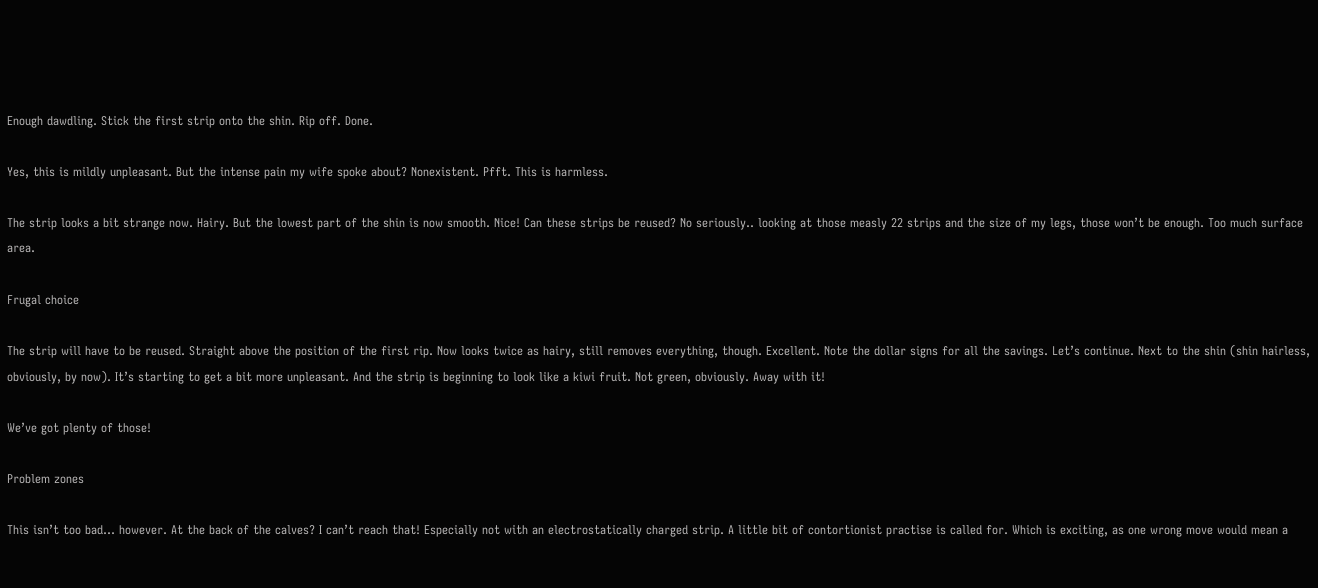Enough dawdling. Stick the first strip onto the shin. Rip off. Done.

Yes, this is mildly unpleasant. But the intense pain my wife spoke about? Nonexistent. Pfft. This is harmless.

The strip looks a bit strange now. Hairy. But the lowest part of the shin is now smooth. Nice! Can these strips be reused? No seriously.. looking at those measly 22 strips and the size of my legs, those won’t be enough. Too much surface area.

Frugal choice

The strip will have to be reused. Straight above the position of the first rip. Now looks twice as hairy, still removes everything, though. Excellent. Note the dollar signs for all the savings. Let’s continue. Next to the shin (shin hairless, obviously, by now). It’s starting to get a bit more unpleasant. And the strip is beginning to look like a kiwi fruit. Not green, obviously. Away with it!

We’ve got plenty of those!

Problem zones

This isn’t too bad… however. At the back of the calves? I can’t reach that! Especially not with an electrostatically charged strip. A little bit of contortionist practise is called for. Which is exciting, as one wrong move would mean a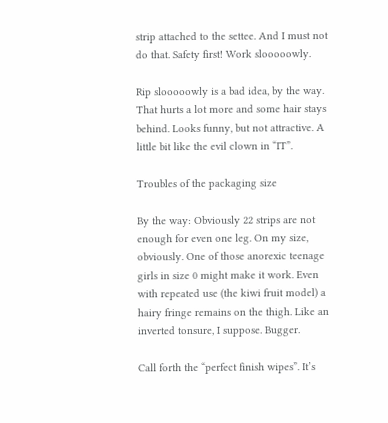strip attached to the settee. And I must not do that. Safety first! Work slooooowly.

Rip slooooowly is a bad idea, by the way. That hurts a lot more and some hair stays behind. Looks funny, but not attractive. A little bit like the evil clown in “IT”.

Troubles of the packaging size

By the way: Obviously 22 strips are not enough for even one leg. On my size, obviously. One of those anorexic teenage girls in size 0 might make it work. Even with repeated use (the kiwi fruit model) a hairy fringe remains on the thigh. Like an inverted tonsure, I suppose. Bugger.

Call forth the “perfect finish wipes”. It’s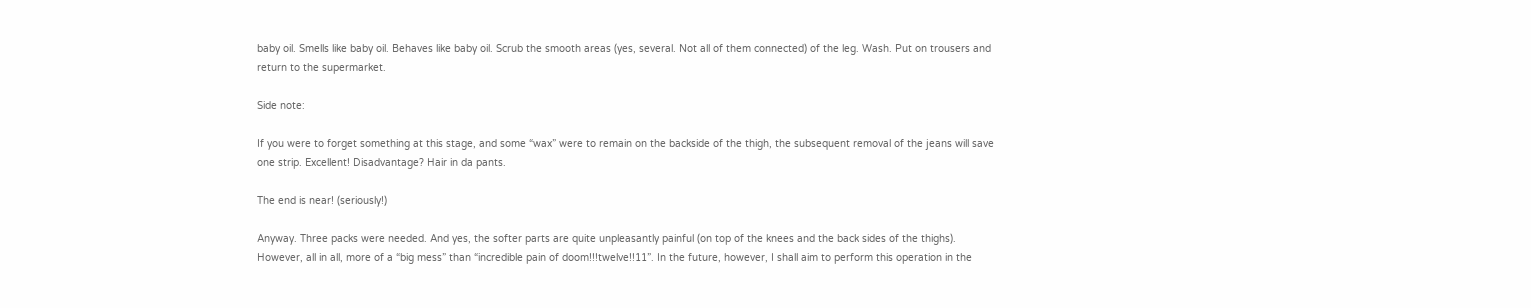baby oil. Smells like baby oil. Behaves like baby oil. Scrub the smooth areas (yes, several. Not all of them connected) of the leg. Wash. Put on trousers and return to the supermarket.

Side note:

If you were to forget something at this stage, and some “wax” were to remain on the backside of the thigh, the subsequent removal of the jeans will save one strip. Excellent! Disadvantage? Hair in da pants.

The end is near! (seriously!)

Anyway. Three packs were needed. And yes, the softer parts are quite unpleasantly painful (on top of the knees and the back sides of the thighs). However, all in all, more of a “big mess” than “incredible pain of doom!!!twelve!!11”. In the future, however, I shall aim to perform this operation in the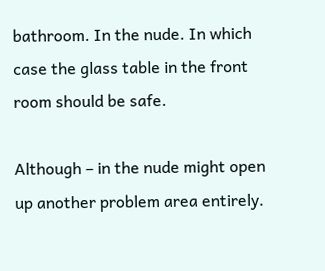bathroom. In the nude. In which case the glass table in the front room should be safe.

Although – in the nude might open up another problem area entirely.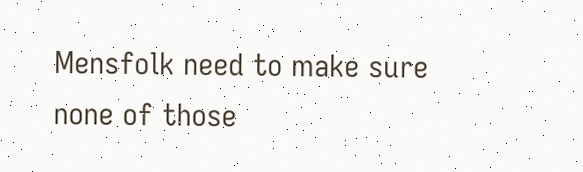Mensfolk need to make sure none of those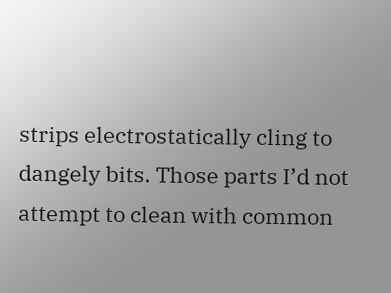strips electrostatically cling to dangely bits. Those parts I’d not attempt to clean with common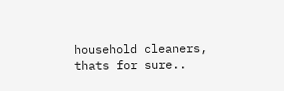household cleaners, thats for sure..